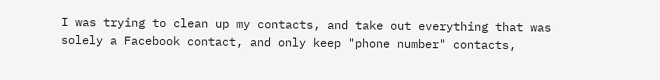I was trying to clean up my contacts, and take out everything that was solely a Facebook contact, and only keep "phone number" contacts,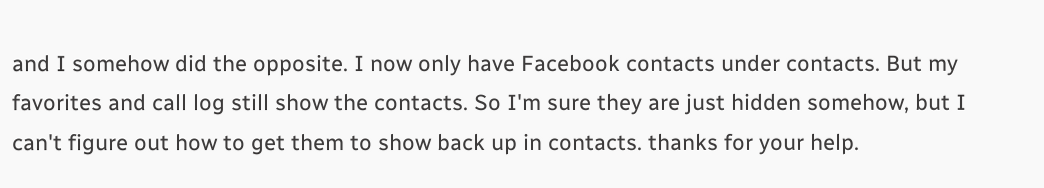and I somehow did the opposite. I now only have Facebook contacts under contacts. But my favorites and call log still show the contacts. So I'm sure they are just hidden somehow, but I can't figure out how to get them to show back up in contacts. thanks for your help.